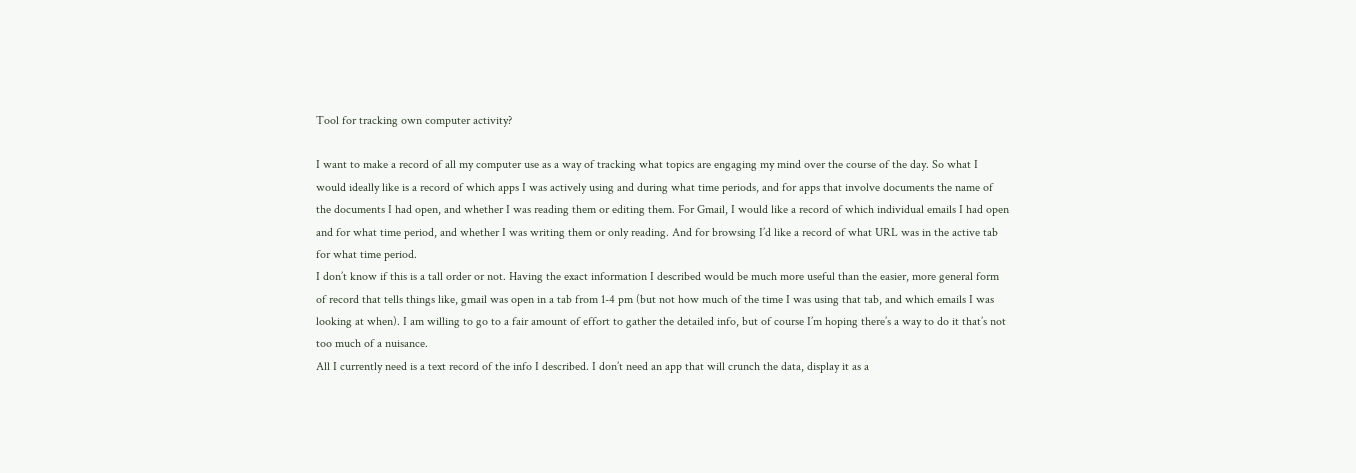Tool for tracking own computer activity?

I want to make a record of all my computer use as a way of tracking what topics are engaging my mind over the course of the day. So what I would ideally like is a record of which apps I was actively using and during what time periods, and for apps that involve documents the name of the documents I had open, and whether I was reading them or editing them. For Gmail, I would like a record of which individual emails I had open and for what time period, and whether I was writing them or only reading. And for browsing I’d like a record of what URL was in the active tab for what time period.
I don’t know if this is a tall order or not. Having the exact information I described would be much more useful than the easier, more general form of record that tells things like, gmail was open in a tab from 1-4 pm (but not how much of the time I was using that tab, and which emails I was looking at when). I am willing to go to a fair amount of effort to gather the detailed info, but of course I’m hoping there’s a way to do it that’s not too much of a nuisance.
All I currently need is a text record of the info I described. I don’t need an app that will crunch the data, display it as a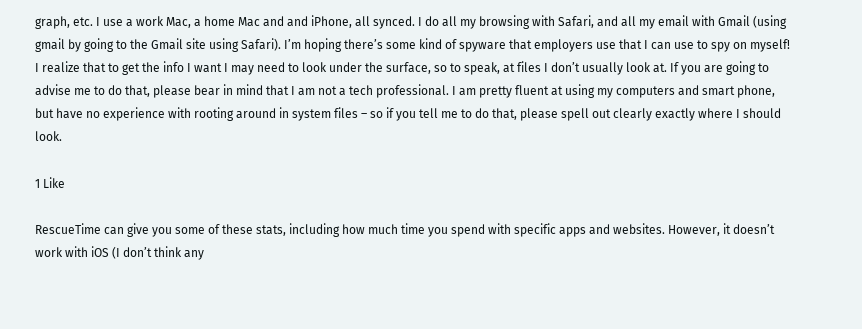graph, etc. I use a work Mac, a home Mac and and iPhone, all synced. I do all my browsing with Safari, and all my email with Gmail (using gmail by going to the Gmail site using Safari). I’m hoping there’s some kind of spyware that employers use that I can use to spy on myself!
I realize that to get the info I want I may need to look under the surface, so to speak, at files I don’t usually look at. If you are going to advise me to do that, please bear in mind that I am not a tech professional. I am pretty fluent at using my computers and smart phone, but have no experience with rooting around in system files – so if you tell me to do that, please spell out clearly exactly where I should look.

1 Like

RescueTime can give you some of these stats, including how much time you spend with specific apps and websites. However, it doesn’t work with iOS (I don’t think any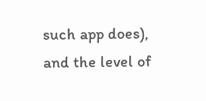such app does), and the level of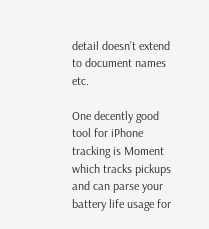detail doesn’t extend to document names etc.

One decently good tool for iPhone tracking is Moment which tracks pickups and can parse your battery life usage for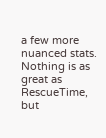a few more nuanced stats. Nothing is as great as RescueTime, but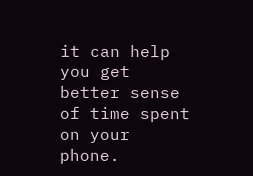it can help you get better sense of time spent on your phone.